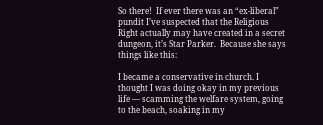So there!  If ever there was an “ex-liberal” pundit I’ve suspected that the Religious Right actually may have created in a secret dungeon, it’s Star Parker.  Because she says things like this:

I became a conservative in church. I thought I was doing okay in my previous life — scamming the welfare system, going to the beach, soaking in my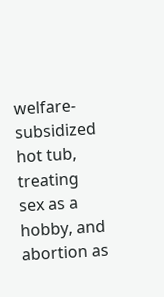welfare-subsidized hot tub, treating sex as a hobby, and abortion as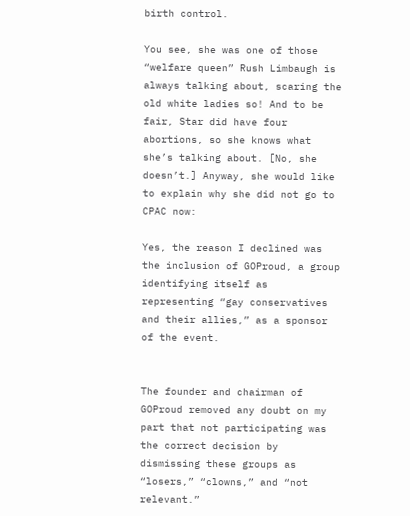birth control.

You see, she was one of those “welfare queen” Rush Limbaugh is always talking about, scaring the old white ladies so! And to be fair, Star did have four abortions, so she knows what she’s talking about. [No, she doesn’t.] Anyway, she would like to explain why she did not go to CPAC now:

Yes, the reason I declined was the inclusion of GOProud, a group identifying itself as representing “gay conservatives and their allies,” as a sponsor of the event.


The founder and chairman of GOProud removed any doubt on my part that not participating was the correct decision by dismissing these groups as “losers,” “clowns,” and “not relevant.”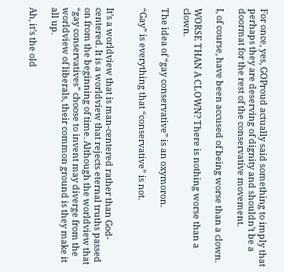For once, yes, GOProud actually said something to imply that perhaps they are deserving of dignity and shouldn’t be a doormat for the rest of the conservative movement.

I, of course, have been accused of being worse than a clown.

WORSE THAN A CLOWN? There is nothing worse than a clown.

The idea of “gay conservative” is an oxymoron.

“Gay” is everything that “conservative” is not.


It’s a worldview that is man-centered rather than God-centered. It is a worldview that rejects eternal truths passed on from the beginning of time. Although the worldview that “gay conservatives” choose to invent may diverge from the worldview of liberals, their common ground is they make it all up.

Ah, it’s the old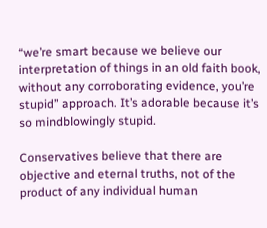“we’re smart because we believe our interpretation of things in an old faith book, without any corroborating evidence, you’re stupid” approach. It’s adorable because it’s so mindblowingly stupid.

Conservatives believe that there are objective and eternal truths, not of the product of any individual human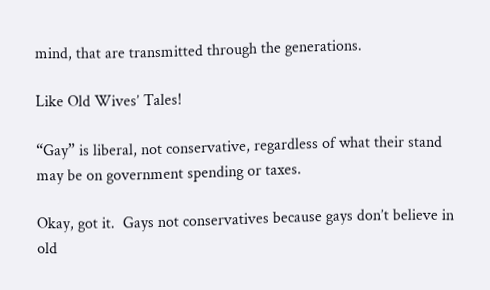mind, that are transmitted through the generations.

Like Old Wives’ Tales!

“Gay” is liberal, not conservative, regardless of what their stand may be on government spending or taxes.

Okay, got it.  Gays not conservatives because gays don’t believe in old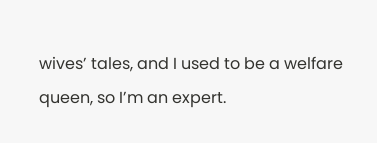wives’ tales, and I used to be a welfare queen, so I’m an expert.